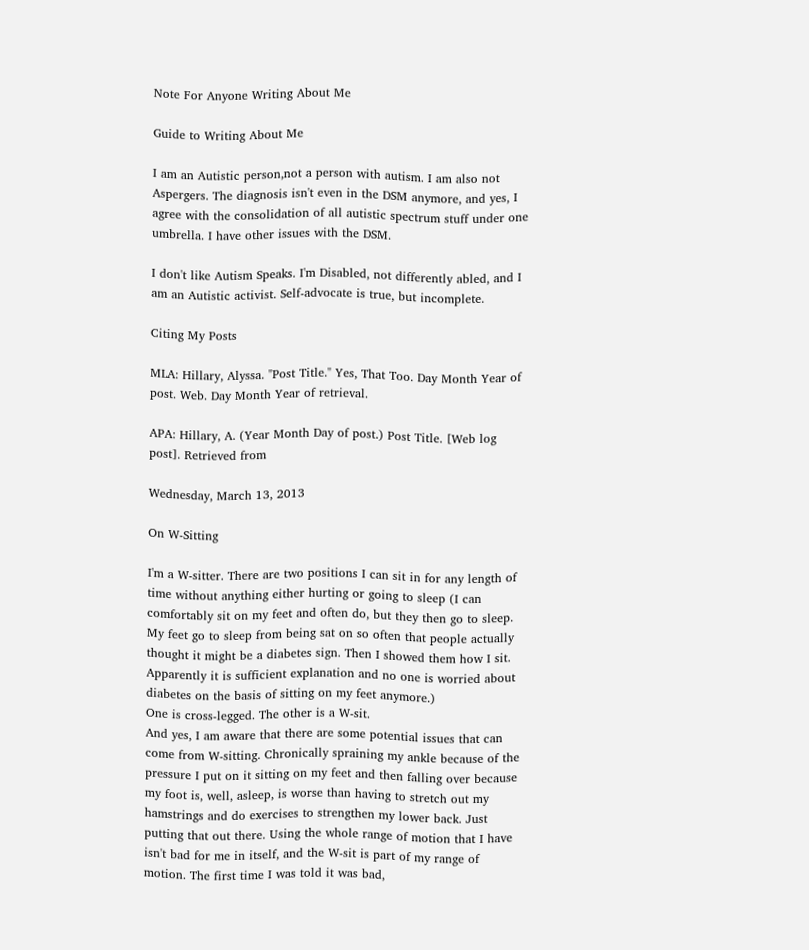Note For Anyone Writing About Me

Guide to Writing About Me

I am an Autistic person,not a person with autism. I am also not Aspergers. The diagnosis isn't even in the DSM anymore, and yes, I agree with the consolidation of all autistic spectrum stuff under one umbrella. I have other issues with the DSM.

I don't like Autism Speaks. I'm Disabled, not differently abled, and I am an Autistic activist. Self-advocate is true, but incomplete.

Citing My Posts

MLA: Hillary, Alyssa. "Post Title." Yes, That Too. Day Month Year of post. Web. Day Month Year of retrieval.

APA: Hillary, A. (Year Month Day of post.) Post Title. [Web log post]. Retrieved from

Wednesday, March 13, 2013

On W-Sitting

I'm a W-sitter. There are two positions I can sit in for any length of time without anything either hurting or going to sleep (I can comfortably sit on my feet and often do, but they then go to sleep. My feet go to sleep from being sat on so often that people actually thought it might be a diabetes sign. Then I showed them how I sit. Apparently it is sufficient explanation and no one is worried about diabetes on the basis of sitting on my feet anymore.)
One is cross-legged. The other is a W-sit.
And yes, I am aware that there are some potential issues that can come from W-sitting. Chronically spraining my ankle because of the pressure I put on it sitting on my feet and then falling over because my foot is, well, asleep, is worse than having to stretch out my hamstrings and do exercises to strengthen my lower back. Just putting that out there. Using the whole range of motion that I have isn't bad for me in itself, and the W-sit is part of my range of motion. The first time I was told it was bad,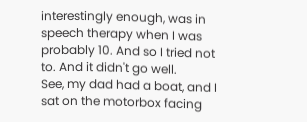interestingly enough, was in speech therapy when I was probably 10. And so I tried not to. And it didn't go well.
See, my dad had a boat, and I sat on the motorbox facing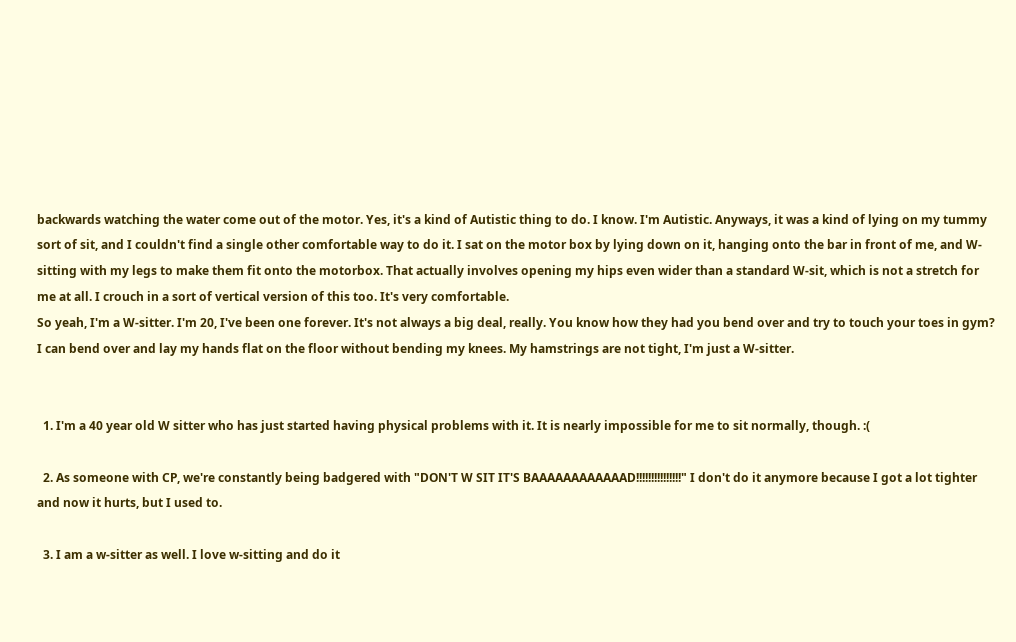backwards watching the water come out of the motor. Yes, it's a kind of Autistic thing to do. I know. I'm Autistic. Anyways, it was a kind of lying on my tummy sort of sit, and I couldn't find a single other comfortable way to do it. I sat on the motor box by lying down on it, hanging onto the bar in front of me, and W-sitting with my legs to make them fit onto the motorbox. That actually involves opening my hips even wider than a standard W-sit, which is not a stretch for me at all. I crouch in a sort of vertical version of this too. It's very comfortable.
So yeah, I'm a W-sitter. I'm 20, I've been one forever. It's not always a big deal, really. You know how they had you bend over and try to touch your toes in gym? I can bend over and lay my hands flat on the floor without bending my knees. My hamstrings are not tight, I'm just a W-sitter.


  1. I'm a 40 year old W sitter who has just started having physical problems with it. It is nearly impossible for me to sit normally, though. :(

  2. As someone with CP, we're constantly being badgered with "DON'T W SIT IT'S BAAAAAAAAAAAAD!!!!!!!!!!!!!!!" I don't do it anymore because I got a lot tighter and now it hurts, but I used to.

  3. I am a w-sitter as well. I love w-sitting and do it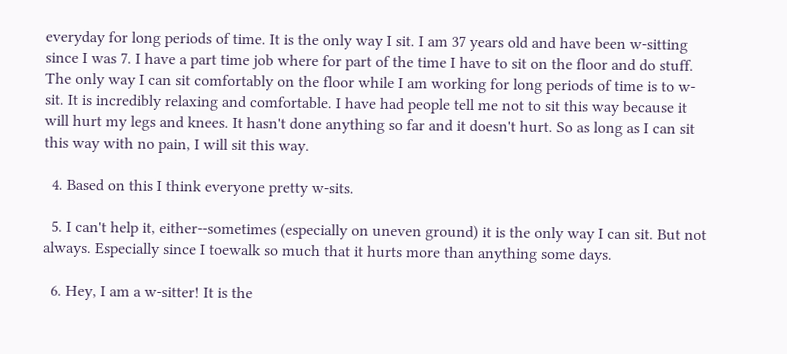everyday for long periods of time. It is the only way I sit. I am 37 years old and have been w-sitting since I was 7. I have a part time job where for part of the time I have to sit on the floor and do stuff. The only way I can sit comfortably on the floor while I am working for long periods of time is to w-sit. It is incredibly relaxing and comfortable. I have had people tell me not to sit this way because it will hurt my legs and knees. It hasn't done anything so far and it doesn't hurt. So as long as I can sit this way with no pain, I will sit this way.

  4. Based on this I think everyone pretty w-sits.

  5. I can't help it, either--sometimes (especially on uneven ground) it is the only way I can sit. But not always. Especially since I toewalk so much that it hurts more than anything some days.

  6. Hey, I am a w-sitter! It is the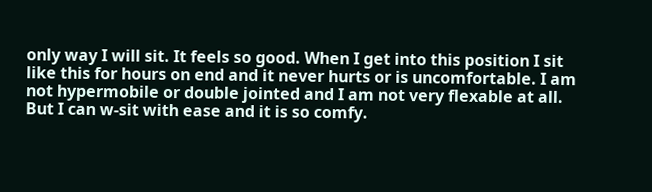only way I will sit. It feels so good. When I get into this position I sit like this for hours on end and it never hurts or is uncomfortable. I am not hypermobile or double jointed and I am not very flexable at all. But I can w-sit with ease and it is so comfy.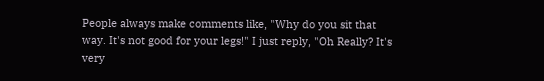People always make comments like, "Why do you sit that way. It's not good for your legs!" I just reply, "Oh Really? It's very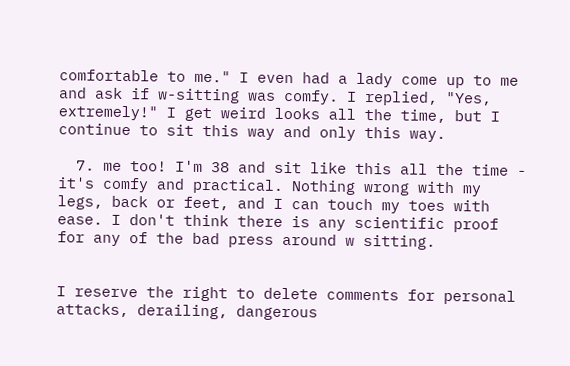comfortable to me." I even had a lady come up to me and ask if w-sitting was comfy. I replied, "Yes, extremely!" I get weird looks all the time, but I continue to sit this way and only this way.

  7. me too! I'm 38 and sit like this all the time - it's comfy and practical. Nothing wrong with my legs, back or feet, and I can touch my toes with ease. I don't think there is any scientific proof for any of the bad press around w sitting.


I reserve the right to delete comments for personal attacks, derailing, dangerous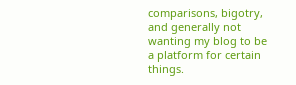comparisons, bigotry, and generally not wanting my blog to be a platform for certain things.